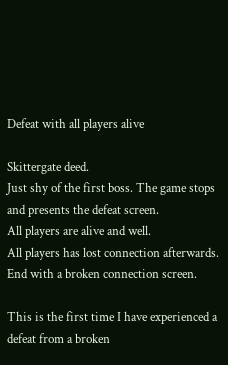Defeat with all players alive

Skittergate deed.
Just shy of the first boss. The game stops and presents the defeat screen.
All players are alive and well.
All players has lost connection afterwards.
End with a broken connection screen.

This is the first time I have experienced a defeat from a broken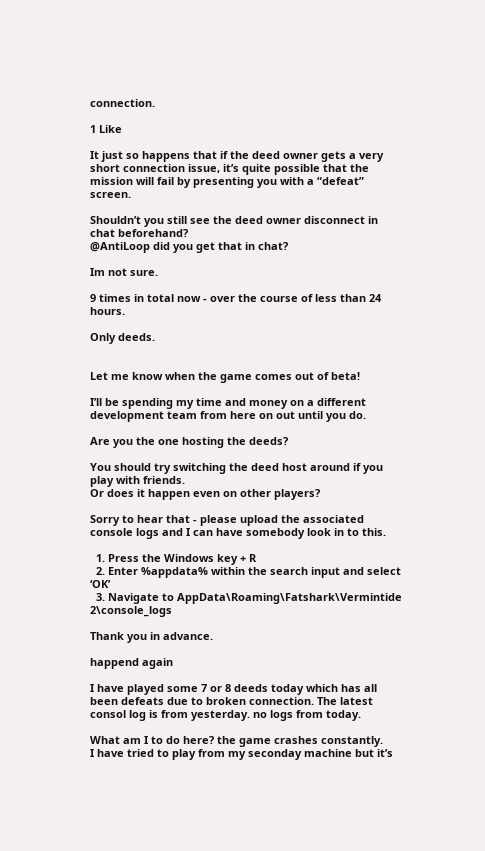connection.

1 Like

It just so happens that if the deed owner gets a very short connection issue, it’s quite possible that the mission will fail by presenting you with a “defeat” screen.

Shouldn’t you still see the deed owner disconnect in chat beforehand?
@AntiLoop did you get that in chat?

Im not sure.

9 times in total now - over the course of less than 24 hours.

Only deeds.


Let me know when the game comes out of beta!

I’ll be spending my time and money on a different development team from here on out until you do.

Are you the one hosting the deeds?

You should try switching the deed host around if you play with friends.
Or does it happen even on other players?

Sorry to hear that - please upload the associated console logs and I can have somebody look in to this.

  1. Press the Windows key + R
  2. Enter %appdata% within the search input and select ‘OK’
  3. Navigate to AppData\Roaming\Fatshark\Vermintide 2\console_logs

Thank you in advance.

happend again

I have played some 7 or 8 deeds today which has all been defeats due to broken connection. The latest consol log is from yesterday. no logs from today.

What am I to do here? the game crashes constantly.
I have tried to play from my seconday machine but it’s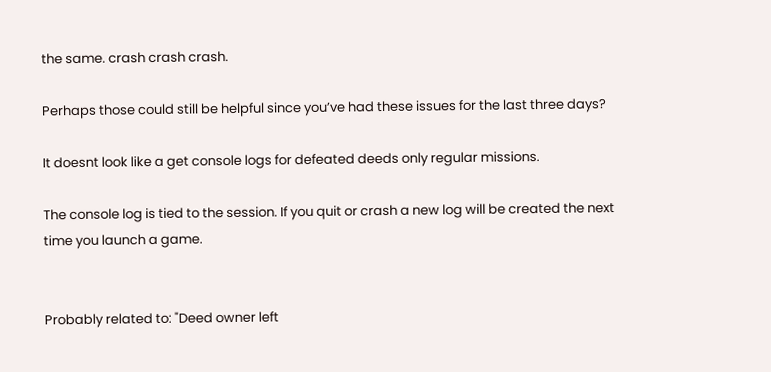the same. crash crash crash.

Perhaps those could still be helpful since you’ve had these issues for the last three days?

It doesnt look like a get console logs for defeated deeds only regular missions.

The console log is tied to the session. If you quit or crash a new log will be created the next time you launch a game.


Probably related to: "Deed owner left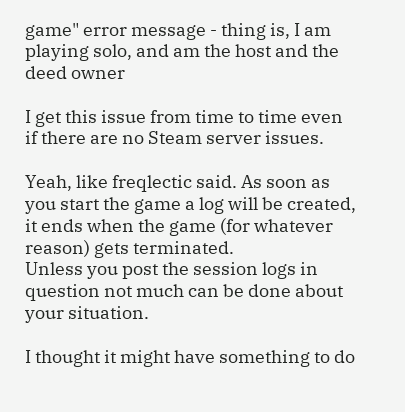game" error message - thing is, I am playing solo, and am the host and the deed owner

I get this issue from time to time even if there are no Steam server issues.

Yeah, like freqlectic said. As soon as you start the game a log will be created, it ends when the game (for whatever reason) gets terminated.
Unless you post the session logs in question not much can be done about your situation.

I thought it might have something to do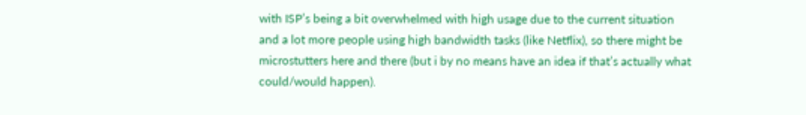with ISP’s being a bit overwhelmed with high usage due to the current situation and a lot more people using high bandwidth tasks (like Netflix), so there might be microstutters here and there (but i by no means have an idea if that’s actually what could/would happen).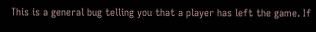This is a general bug telling you that a player has left the game. If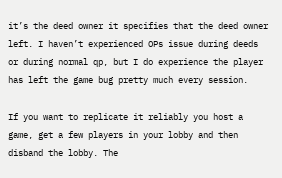it’s the deed owner it specifies that the deed owner left. I haven’t experienced OPs issue during deeds or during normal qp, but I do experience the player has left the game bug pretty much every session.

If you want to replicate it reliably you host a game, get a few players in your lobby and then disband the lobby. The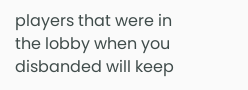players that were in the lobby when you disbanded will keep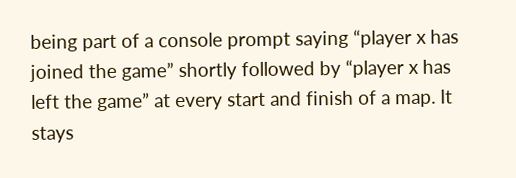being part of a console prompt saying “player x has joined the game” shortly followed by “player x has left the game” at every start and finish of a map. It stays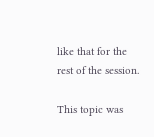like that for the rest of the session.

This topic was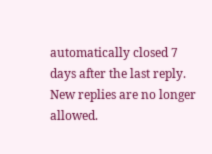automatically closed 7 days after the last reply. New replies are no longer allowed.